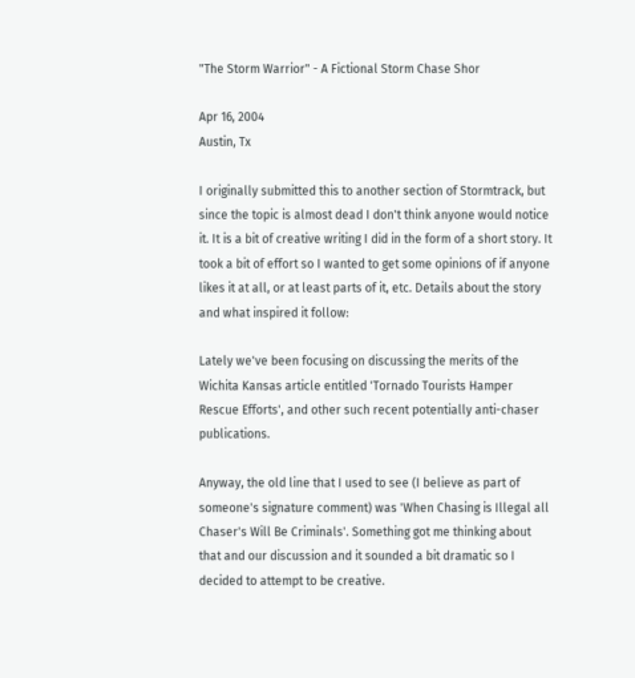"The Storm Warrior" - A Fictional Storm Chase Shor

Apr 16, 2004
Austin, Tx

I originally submitted this to another section of Stormtrack, but since the topic is almost dead I don't think anyone would notice it. It is a bit of creative writing I did in the form of a short story. It took a bit of effort so I wanted to get some opinions of if anyone likes it at all, or at least parts of it, etc. Details about the story and what inspired it follow:

Lately we've been focusing on discussing the merits of the Wichita Kansas article entitled 'Tornado Tourists Hamper Rescue Efforts', and other such recent potentially anti-chaser publications.

Anyway, the old line that I used to see (I believe as part of someone's signature comment) was 'When Chasing is Illegal all Chaser's Will Be Criminals'. Something got me thinking about that and our discussion and it sounded a bit dramatic so I decided to attempt to be creative.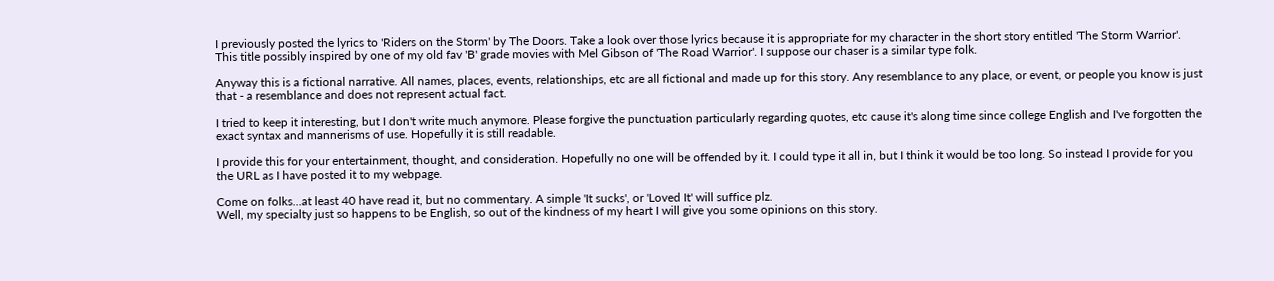I previously posted the lyrics to 'Riders on the Storm' by The Doors. Take a look over those lyrics because it is appropriate for my character in the short story entitled 'The Storm Warrior'. This title possibly inspired by one of my old fav 'B' grade movies with Mel Gibson of 'The Road Warrior'. I suppose our chaser is a similar type folk.

Anyway this is a fictional narrative. All names, places, events, relationships, etc are all fictional and made up for this story. Any resemblance to any place, or event, or people you know is just that - a resemblance and does not represent actual fact.

I tried to keep it interesting, but I don't write much anymore. Please forgive the punctuation particularly regarding quotes, etc cause it's along time since college English and I've forgotten the exact syntax and mannerisms of use. Hopefully it is still readable.

I provide this for your entertainment, thought, and consideration. Hopefully no one will be offended by it. I could type it all in, but I think it would be too long. So instead I provide for you the URL as I have posted it to my webpage.

Come on folks...at least 40 have read it, but no commentary. A simple 'It sucks', or 'Loved It' will suffice plz.
Well, my specialty just so happens to be English, so out of the kindness of my heart I will give you some opinions on this story.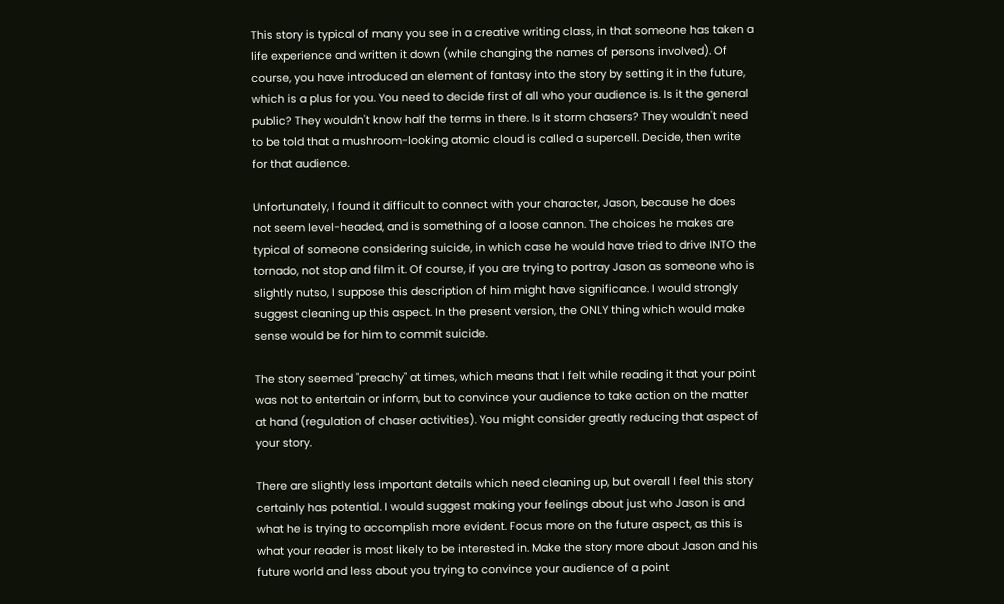This story is typical of many you see in a creative writing class, in that someone has taken a life experience and written it down (while changing the names of persons involved). Of course, you have introduced an element of fantasy into the story by setting it in the future, which is a plus for you. You need to decide first of all who your audience is. Is it the general public? They wouldn't know half the terms in there. Is it storm chasers? They wouldn't need to be told that a mushroom-looking atomic cloud is called a supercell. Decide, then write for that audience.

Unfortunately, I found it difficult to connect with your character, Jason, because he does not seem level-headed, and is something of a loose cannon. The choices he makes are typical of someone considering suicide, in which case he would have tried to drive INTO the tornado, not stop and film it. Of course, if you are trying to portray Jason as someone who is slightly nutso, I suppose this description of him might have significance. I would strongly suggest cleaning up this aspect. In the present version, the ONLY thing which would make sense would be for him to commit suicide.

The story seemed "preachy" at times, which means that I felt while reading it that your point was not to entertain or inform, but to convince your audience to take action on the matter at hand (regulation of chaser activities). You might consider greatly reducing that aspect of your story.

There are slightly less important details which need cleaning up, but overall I feel this story certainly has potential. I would suggest making your feelings about just who Jason is and what he is trying to accomplish more evident. Focus more on the future aspect, as this is what your reader is most likely to be interested in. Make the story more about Jason and his future world and less about you trying to convince your audience of a point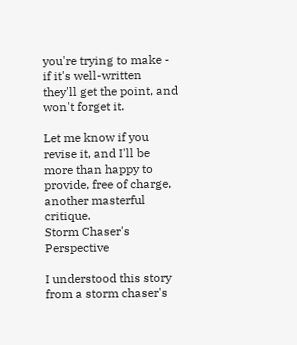you're trying to make - if it's well-written they'll get the point, and won't forget it.

Let me know if you revise it, and I'll be more than happy to provide, free of charge, another masterful critique.
Storm Chaser's Perspective

I understood this story from a storm chaser's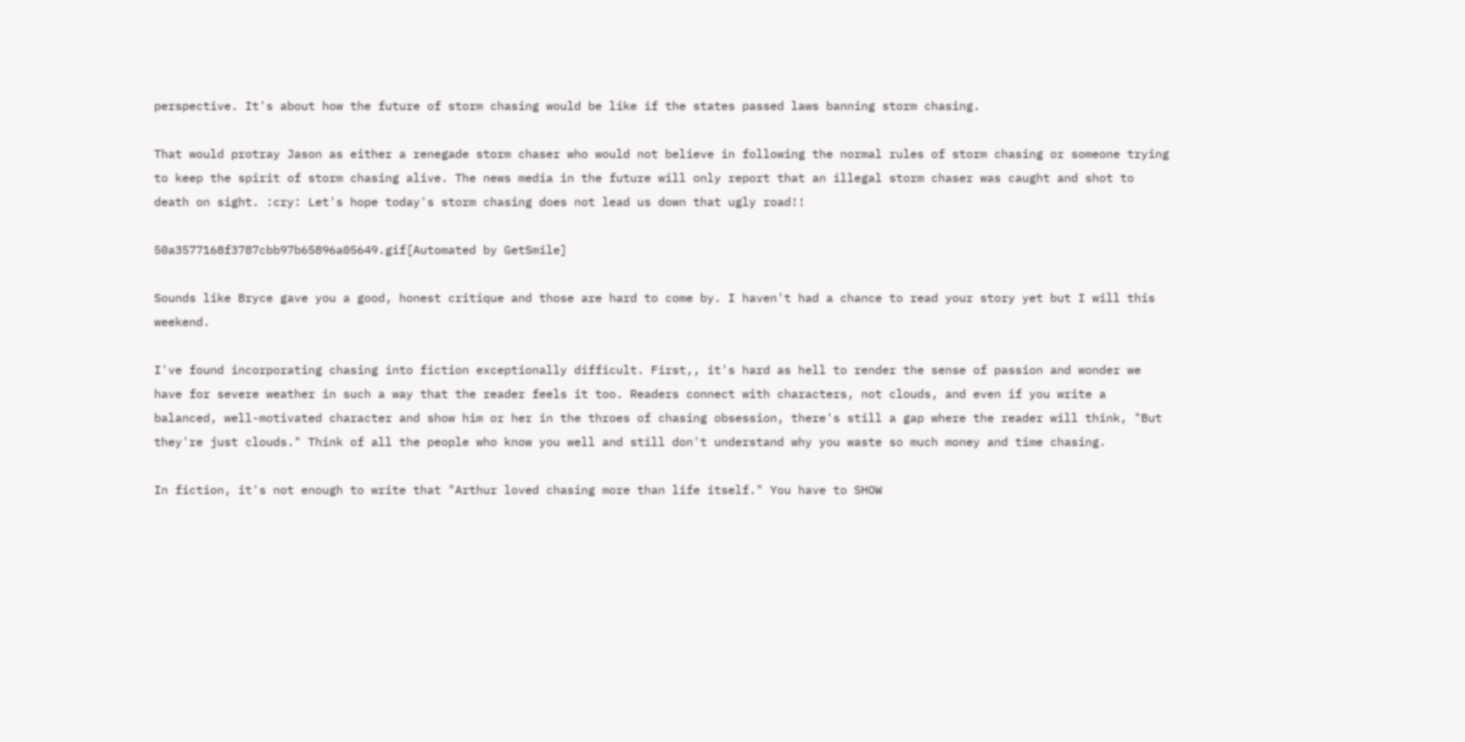perspective. It's about how the future of storm chasing would be like if the states passed laws banning storm chasing.

That would protray Jason as either a renegade storm chaser who would not believe in following the normal rules of storm chasing or someone trying to keep the spirit of storm chasing alive. The news media in the future will only report that an illegal storm chaser was caught and shot to death on sight. :cry: Let's hope today's storm chasing does not lead us down that ugly road!!

50a3577168f3787cbb97b65896a05649.gif[Automated by GetSmile]

Sounds like Bryce gave you a good, honest critique and those are hard to come by. I haven't had a chance to read your story yet but I will this weekend.

I've found incorporating chasing into fiction exceptionally difficult. First,, it's hard as hell to render the sense of passion and wonder we have for severe weather in such a way that the reader feels it too. Readers connect with characters, not clouds, and even if you write a balanced, well-motivated character and show him or her in the throes of chasing obsession, there's still a gap where the reader will think, "But they're just clouds." Think of all the people who know you well and still don't understand why you waste so much money and time chasing.

In fiction, it's not enough to write that "Arthur loved chasing more than life itself." You have to SHOW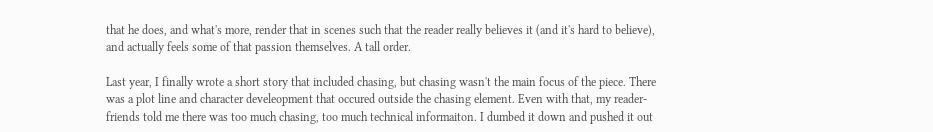that he does, and what's more, render that in scenes such that the reader really believes it (and it's hard to believe), and actually feels some of that passion themselves. A tall order.

Last year, I finally wrote a short story that included chasing, but chasing wasn't the main focus of the piece. There was a plot line and character develeopment that occured outside the chasing element. Even with that, my reader-friends told me there was too much chasing, too much technical informaiton. I dumbed it down and pushed it out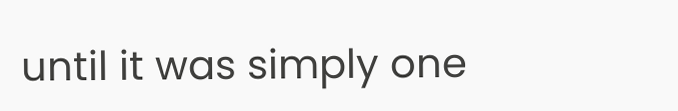until it was simply one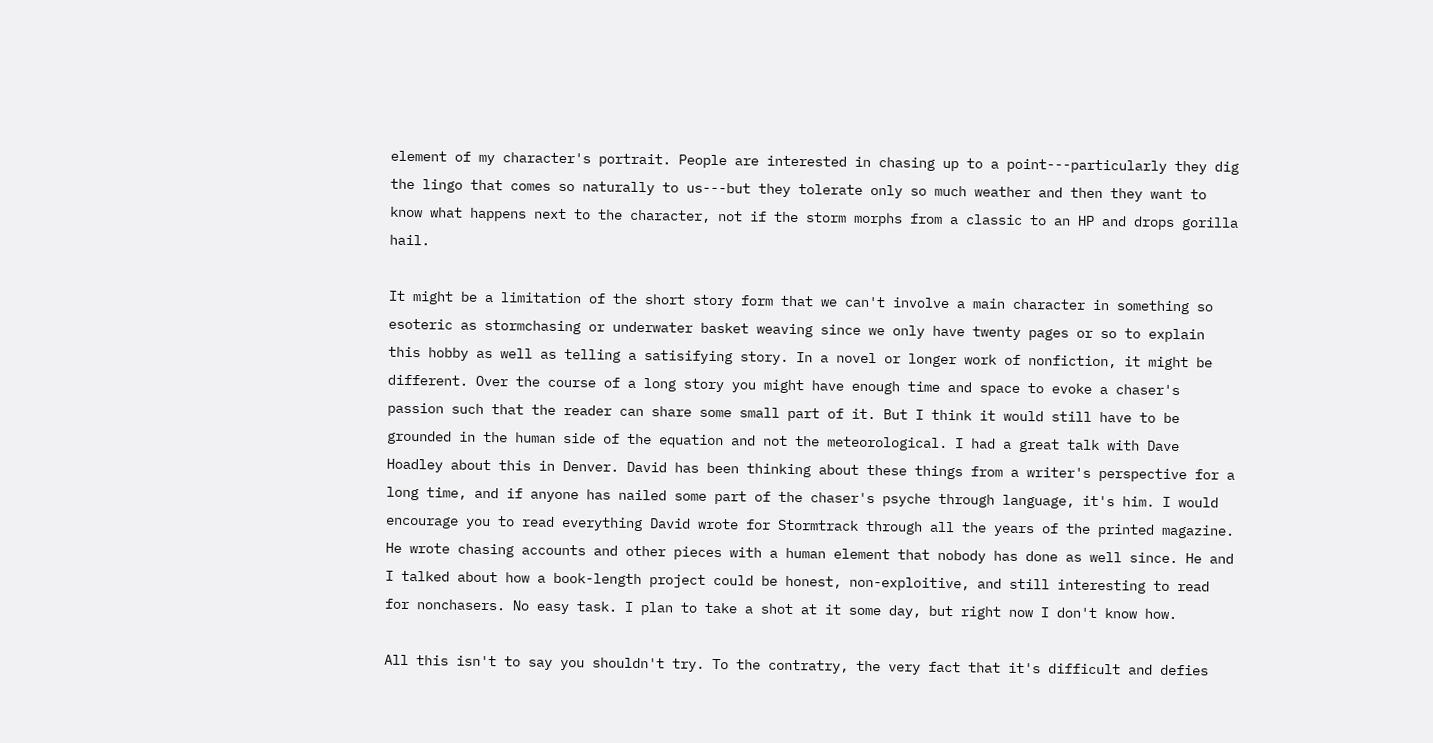element of my character's portrait. People are interested in chasing up to a point---particularly they dig the lingo that comes so naturally to us---but they tolerate only so much weather and then they want to know what happens next to the character, not if the storm morphs from a classic to an HP and drops gorilla hail.

It might be a limitation of the short story form that we can't involve a main character in something so esoteric as stormchasing or underwater basket weaving since we only have twenty pages or so to explain this hobby as well as telling a satisifying story. In a novel or longer work of nonfiction, it might be different. Over the course of a long story you might have enough time and space to evoke a chaser's passion such that the reader can share some small part of it. But I think it would still have to be grounded in the human side of the equation and not the meteorological. I had a great talk with Dave Hoadley about this in Denver. David has been thinking about these things from a writer's perspective for a long time, and if anyone has nailed some part of the chaser's psyche through language, it's him. I would encourage you to read everything David wrote for Stormtrack through all the years of the printed magazine. He wrote chasing accounts and other pieces with a human element that nobody has done as well since. He and I talked about how a book-length project could be honest, non-exploitive, and still interesting to read for nonchasers. No easy task. I plan to take a shot at it some day, but right now I don't know how.

All this isn't to say you shouldn't try. To the contratry, the very fact that it's difficult and defies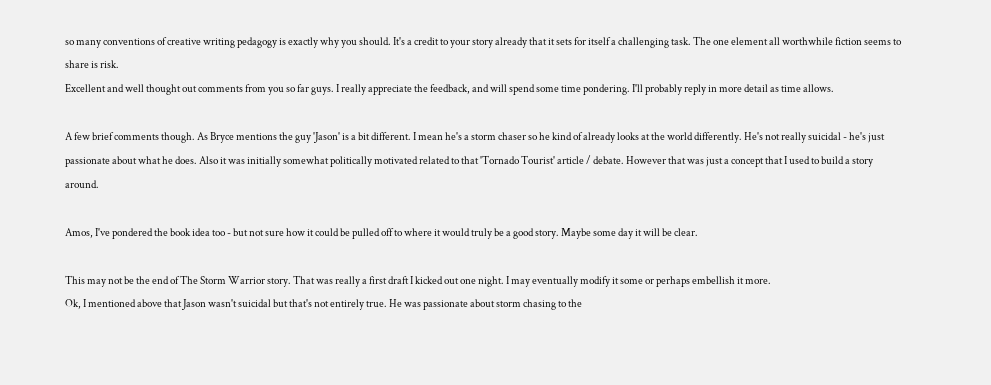so many conventions of creative writing pedagogy is exactly why you should. It's a credit to your story already that it sets for itself a challenging task. The one element all worthwhile fiction seems to share is risk.
Excellent and well thought out comments from you so far guys. I really appreciate the feedback, and will spend some time pondering. I'll probably reply in more detail as time allows.

A few brief comments though. As Bryce mentions the guy 'Jason' is a bit different. I mean he's a storm chaser so he kind of already looks at the world differently. He's not really suicidal - he's just passionate about what he does. Also it was initially somewhat politically motivated related to that 'Tornado Tourist' article / debate. However that was just a concept that I used to build a story around.

Amos, I've pondered the book idea too - but not sure how it could be pulled off to where it would truly be a good story. Maybe some day it will be clear.

This may not be the end of The Storm Warrior story. That was really a first draft I kicked out one night. I may eventually modify it some or perhaps embellish it more.
Ok, I mentioned above that Jason wasn't suicidal but that's not entirely true. He was passionate about storm chasing to the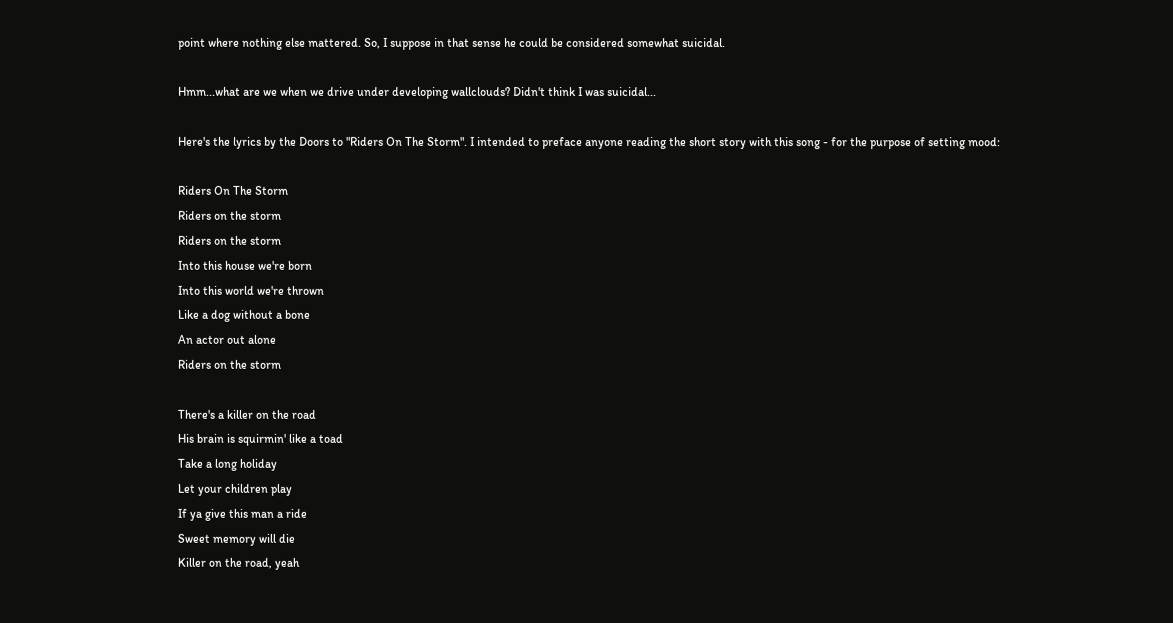point where nothing else mattered. So, I suppose in that sense he could be considered somewhat suicidal.

Hmm...what are we when we drive under developing wallclouds? Didn't think I was suicidal...

Here's the lyrics by the Doors to "Riders On The Storm". I intended to preface anyone reading the short story with this song - for the purpose of setting mood:

Riders On The Storm
Riders on the storm
Riders on the storm
Into this house we're born
Into this world we're thrown
Like a dog without a bone
An actor out alone
Riders on the storm

There's a killer on the road
His brain is squirmin' like a toad
Take a long holiday
Let your children play
If ya give this man a ride
Sweet memory will die
Killer on the road, yeah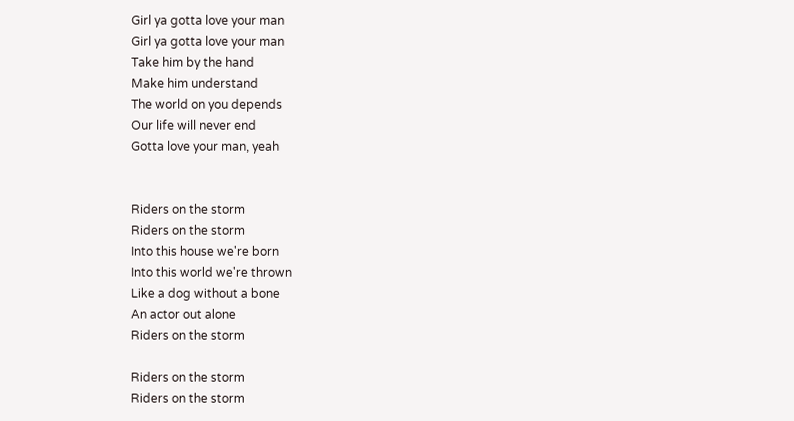Girl ya gotta love your man
Girl ya gotta love your man
Take him by the hand
Make him understand
The world on you depends
Our life will never end
Gotta love your man, yeah


Riders on the storm
Riders on the storm
Into this house we're born
Into this world we're thrown
Like a dog without a bone
An actor out alone
Riders on the storm

Riders on the storm
Riders on the storm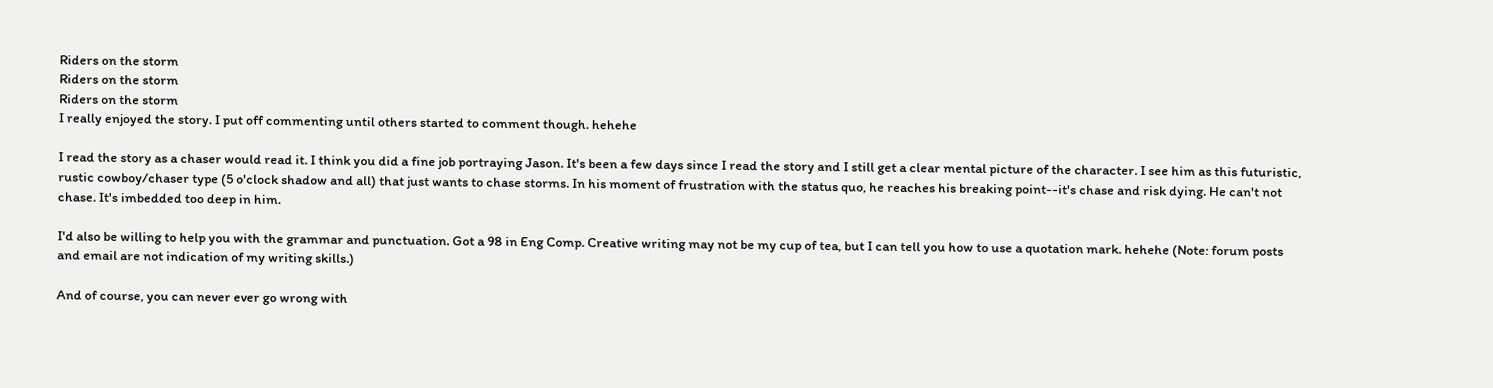Riders on the storm
Riders on the storm
Riders on the storm
I really enjoyed the story. I put off commenting until others started to comment though. hehehe

I read the story as a chaser would read it. I think you did a fine job portraying Jason. It's been a few days since I read the story and I still get a clear mental picture of the character. I see him as this futuristic, rustic cowboy/chaser type (5 o'clock shadow and all) that just wants to chase storms. In his moment of frustration with the status quo, he reaches his breaking point--it's chase and risk dying. He can't not chase. It's imbedded too deep in him.

I'd also be willing to help you with the grammar and punctuation. Got a 98 in Eng Comp. Creative writing may not be my cup of tea, but I can tell you how to use a quotation mark. hehehe (Note: forum posts and email are not indication of my writing skills.)

And of course, you can never ever go wrong with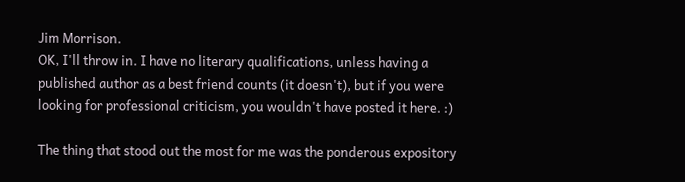Jim Morrison.
OK, I'll throw in. I have no literary qualifications, unless having a published author as a best friend counts (it doesn't), but if you were looking for professional criticism, you wouldn't have posted it here. :)

The thing that stood out the most for me was the ponderous expository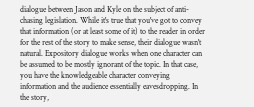dialogue between Jason and Kyle on the subject of anti-chasing legislation. While it's true that you've got to convey that information (or at least some of it) to the reader in order for the rest of the story to make sense, their dialogue wasn't natural. Expository dialogue works when one character can be assumed to be mostly ignorant of the topic. In that case, you have the knowledgeable character conveying information and the audience essentially eavesdropping. In the story,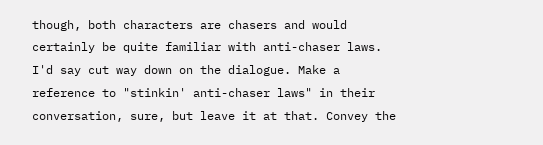though, both characters are chasers and would certainly be quite familiar with anti-chaser laws. I'd say cut way down on the dialogue. Make a reference to "stinkin' anti-chaser laws" in their conversation, sure, but leave it at that. Convey the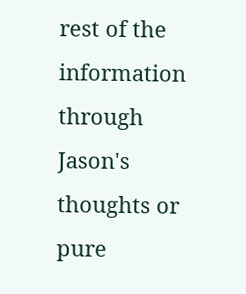rest of the information through Jason's thoughts or pure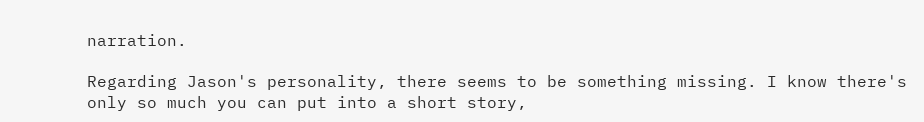narration.

Regarding Jason's personality, there seems to be something missing. I know there's only so much you can put into a short story,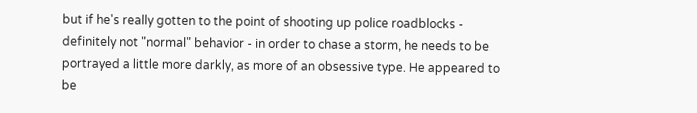but if he's really gotten to the point of shooting up police roadblocks - definitely not "normal" behavior - in order to chase a storm, he needs to be portrayed a little more darkly, as more of an obsessive type. He appeared to be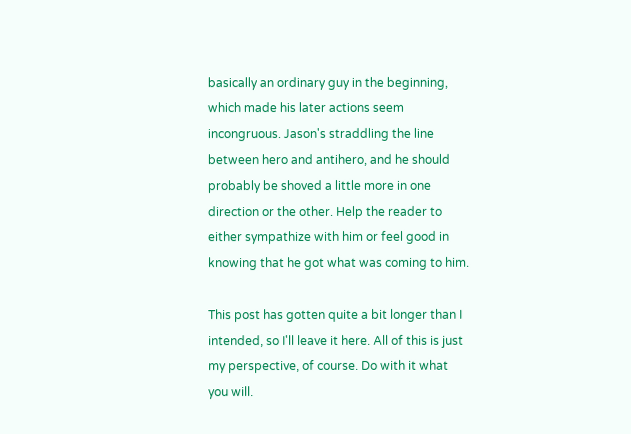basically an ordinary guy in the beginning, which made his later actions seem incongruous. Jason's straddling the line between hero and antihero, and he should probably be shoved a little more in one direction or the other. Help the reader to either sympathize with him or feel good in knowing that he got what was coming to him.

This post has gotten quite a bit longer than I intended, so I'll leave it here. All of this is just my perspective, of course. Do with it what you will.